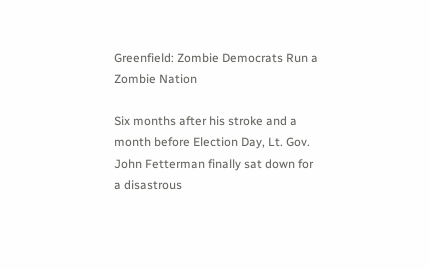Greenfield: Zombie Democrats Run a Zombie Nation

Six months after his stroke and a month before Election Day, Lt. Gov. John Fetterman finally sat down for a disastrous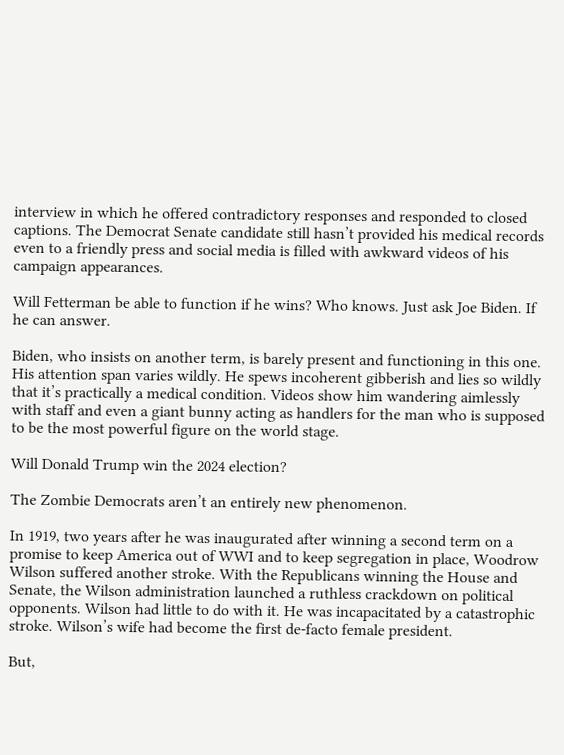interview in which he offered contradictory responses and responded to closed captions. The Democrat Senate candidate still hasn’t provided his medical records even to a friendly press and social media is filled with awkward videos of his campaign appearances.

Will Fetterman be able to function if he wins? Who knows. Just ask Joe Biden. If he can answer.

Biden, who insists on another term, is barely present and functioning in this one. His attention span varies wildly. He spews incoherent gibberish and lies so wildly that it’s practically a medical condition. Videos show him wandering aimlessly with staff and even a giant bunny acting as handlers for the man who is supposed to be the most powerful figure on the world stage.

Will Donald Trump win the 2024 election?

The Zombie Democrats aren’t an entirely new phenomenon.

In 1919, two years after he was inaugurated after winning a second term on a promise to keep America out of WWI and to keep segregation in place, Woodrow Wilson suffered another stroke. With the Republicans winning the House and Senate, the Wilson administration launched a ruthless crackdown on political opponents. Wilson had little to do with it. He was incapacitated by a catastrophic stroke. Wilson’s wife had become the first de-facto female president.

But,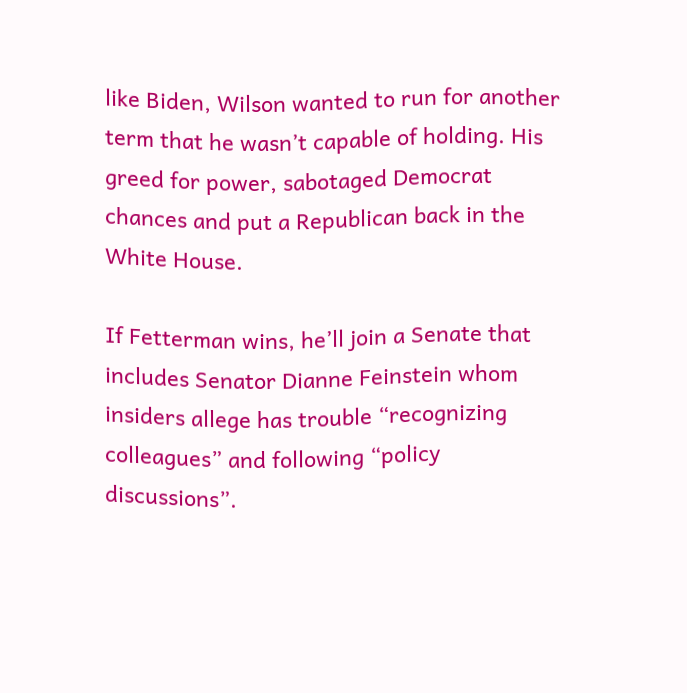like Biden, Wilson wanted to run for another term that he wasn’t capable of holding. His greed for power, sabotaged Democrat chances and put a Republican back in the White House.

If Fetterman wins, he’ll join a Senate that includes Senator Dianne Feinstein whom insiders allege has trouble “recognizing colleagues” and following “policy discussions”.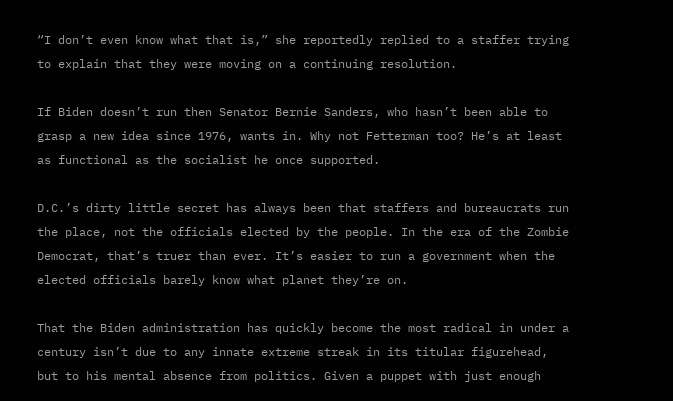“I don’t even know what that is,” she reportedly replied to a staffer trying to explain that they were moving on a continuing resolution.

If Biden doesn’t run then Senator Bernie Sanders, who hasn’t been able to grasp a new idea since 1976, wants in. Why not Fetterman too? He’s at least as functional as the socialist he once supported.

D.C.’s dirty little secret has always been that staffers and bureaucrats run the place, not the officials elected by the people. In the era of the Zombie Democrat, that’s truer than ever. It’s easier to run a government when the elected officials barely know what planet they’re on.

That the Biden administration has quickly become the most radical in under a century isn’t due to any innate extreme streak in its titular figurehead, but to his mental absence from politics. Given a puppet with just enough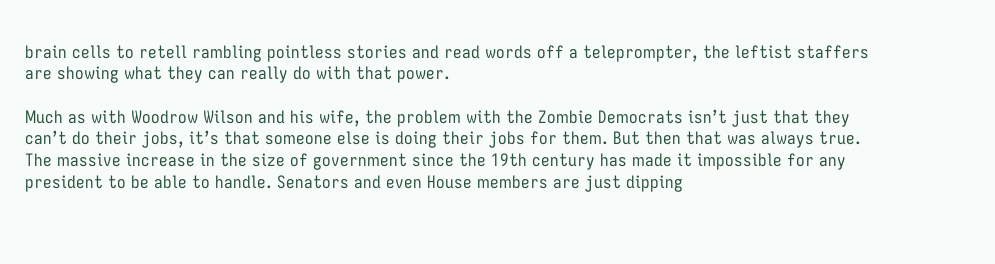brain cells to retell rambling pointless stories and read words off a teleprompter, the leftist staffers are showing what they can really do with that power.

Much as with Woodrow Wilson and his wife, the problem with the Zombie Democrats isn’t just that they can’t do their jobs, it’s that someone else is doing their jobs for them. But then that was always true. The massive increase in the size of government since the 19th century has made it impossible for any president to be able to handle. Senators and even House members are just dipping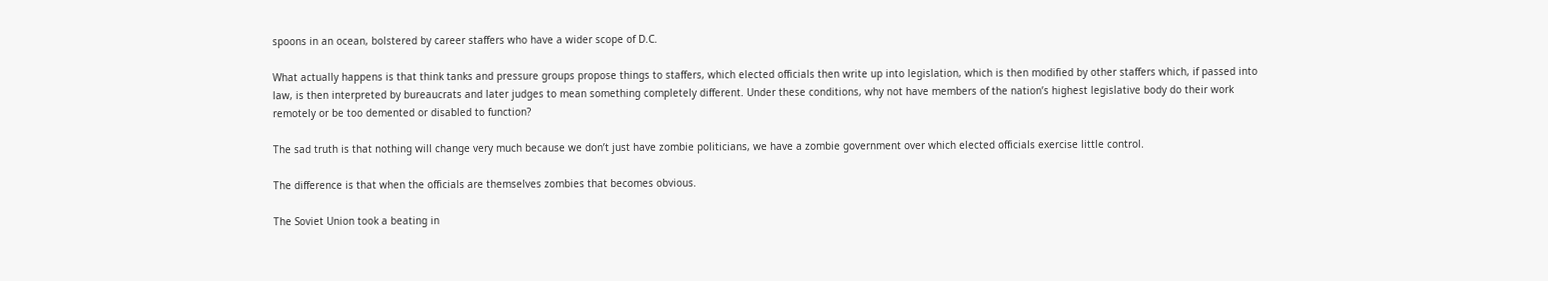spoons in an ocean, bolstered by career staffers who have a wider scope of D.C.

What actually happens is that think tanks and pressure groups propose things to staffers, which elected officials then write up into legislation, which is then modified by other staffers which, if passed into law, is then interpreted by bureaucrats and later judges to mean something completely different. Under these conditions, why not have members of the nation’s highest legislative body do their work remotely or be too demented or disabled to function?

The sad truth is that nothing will change very much because we don’t just have zombie politicians, we have a zombie government over which elected officials exercise little control.

The difference is that when the officials are themselves zombies that becomes obvious.

The Soviet Union took a beating in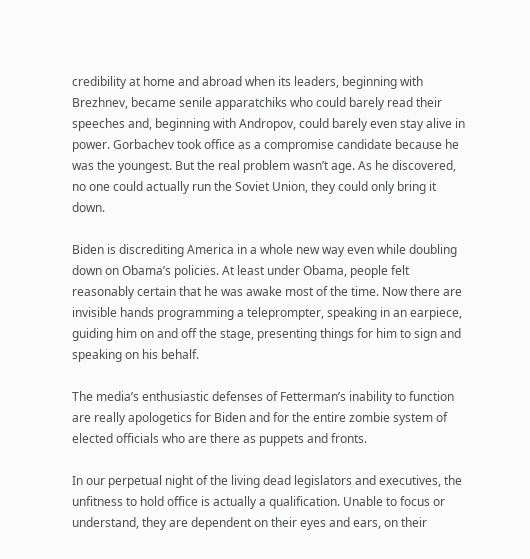credibility at home and abroad when its leaders, beginning with Brezhnev, became senile apparatchiks who could barely read their speeches and, beginning with Andropov, could barely even stay alive in power. Gorbachev took office as a compromise candidate because he was the youngest. But the real problem wasn’t age. As he discovered, no one could actually run the Soviet Union, they could only bring it down.

Biden is discrediting America in a whole new way even while doubling down on Obama’s policies. At least under Obama, people felt reasonably certain that he was awake most of the time. Now there are invisible hands programming a teleprompter, speaking in an earpiece, guiding him on and off the stage, presenting things for him to sign and speaking on his behalf.

The media’s enthusiastic defenses of Fetterman’s inability to function are really apologetics for Biden and for the entire zombie system of elected officials who are there as puppets and fronts.

In our perpetual night of the living dead legislators and executives, the unfitness to hold office is actually a qualification. Unable to focus or understand, they are dependent on their eyes and ears, on their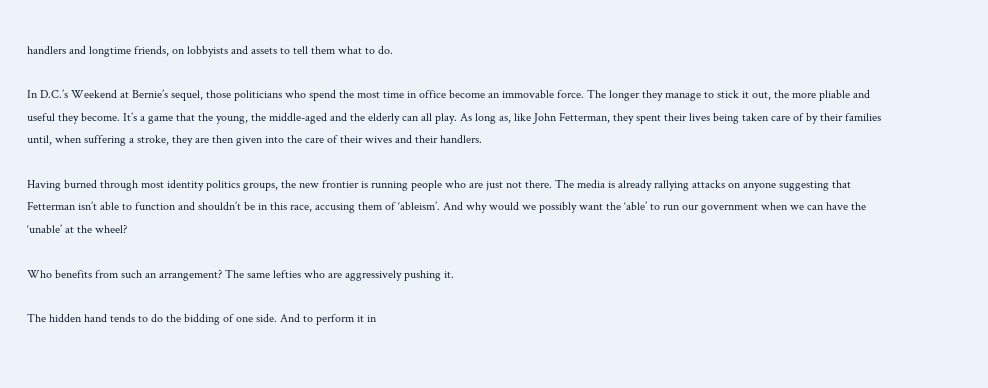handlers and longtime friends, on lobbyists and assets to tell them what to do.

In D.C.’s Weekend at Bernie’s sequel, those politicians who spend the most time in office become an immovable force. The longer they manage to stick it out, the more pliable and useful they become. It’s a game that the young, the middle-aged and the elderly can all play. As long as, like John Fetterman, they spent their lives being taken care of by their families until, when suffering a stroke, they are then given into the care of their wives and their handlers.

Having burned through most identity politics groups, the new frontier is running people who are just not there. The media is already rallying attacks on anyone suggesting that Fetterman isn’t able to function and shouldn’t be in this race, accusing them of ‘ableism’. And why would we possibly want the ‘able’ to run our government when we can have the ‘unable’ at the wheel?

Who benefits from such an arrangement? The same lefties who are aggressively pushing it.

The hidden hand tends to do the bidding of one side. And to perform it in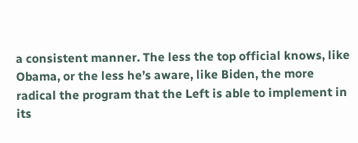a consistent manner. The less the top official knows, like Obama, or the less he’s aware, like Biden, the more radical the program that the Left is able to implement in its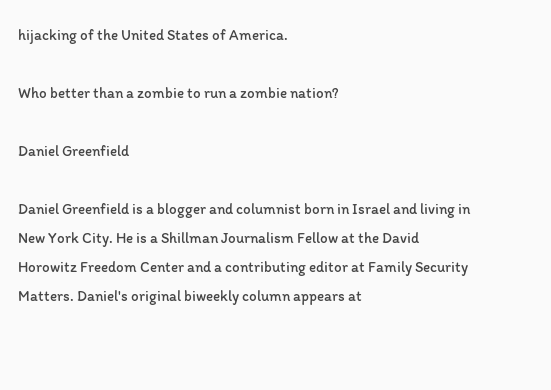hijacking of the United States of America.

Who better than a zombie to run a zombie nation?

Daniel Greenfield

Daniel Greenfield is a blogger and columnist born in Israel and living in New York City. He is a Shillman Journalism Fellow at the David Horowitz Freedom Center and a contributing editor at Family Security Matters. Daniel's original biweekly column appears at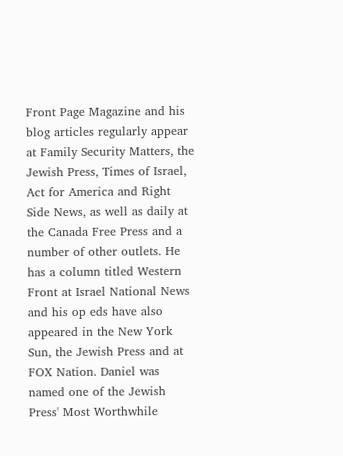Front Page Magazine and his blog articles regularly appear at Family Security Matters, the Jewish Press, Times of Israel, Act for America and Right Side News, as well as daily at the Canada Free Press and a number of other outlets. He has a column titled Western Front at Israel National News and his op eds have also appeared in the New York Sun, the Jewish Press and at FOX Nation. Daniel was named one of the Jewish Press' Most Worthwhile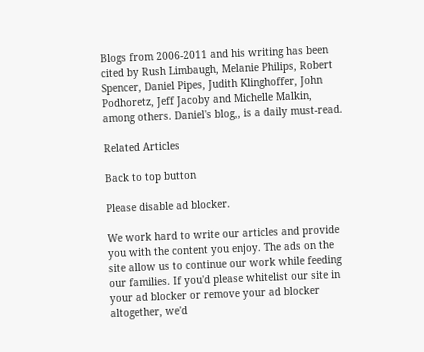Blogs from 2006-2011 and his writing has been cited by Rush Limbaugh, Melanie Philips, Robert Spencer, Daniel Pipes, Judith Klinghoffer, John Podhoretz, Jeff Jacoby and Michelle Malkin, among others. Daniel's blog,, is a daily must-read.

Related Articles

Back to top button

Please disable ad blocker.

We work hard to write our articles and provide you with the content you enjoy. The ads on the site allow us to continue our work while feeding our families. If you'd please whitelist our site in your ad blocker or remove your ad blocker altogether, we'd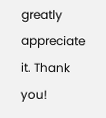greatly appreciate it. Thank you!